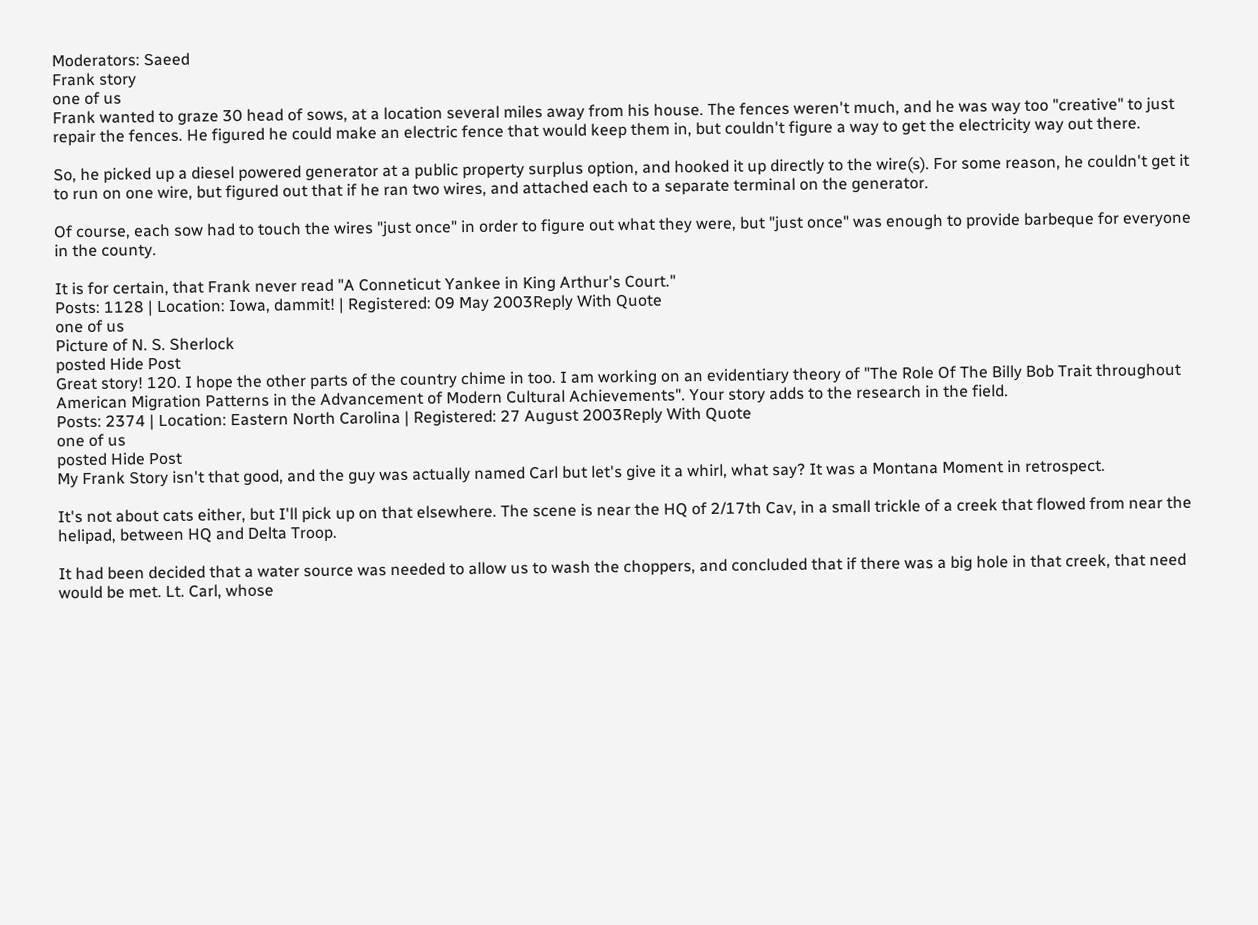Moderators: Saeed
Frank story
one of us
Frank wanted to graze 30 head of sows, at a location several miles away from his house. The fences weren't much, and he was way too "creative" to just repair the fences. He figured he could make an electric fence that would keep them in, but couldn't figure a way to get the electricity way out there.

So, he picked up a diesel powered generator at a public property surplus option, and hooked it up directly to the wire(s). For some reason, he couldn't get it to run on one wire, but figured out that if he ran two wires, and attached each to a separate terminal on the generator.

Of course, each sow had to touch the wires "just once" in order to figure out what they were, but "just once" was enough to provide barbeque for everyone in the county.

It is for certain, that Frank never read "A Conneticut Yankee in King Arthur's Court."
Posts: 1128 | Location: Iowa, dammit! | Registered: 09 May 2003Reply With Quote
one of us
Picture of N. S. Sherlock
posted Hide Post
Great story! 120. I hope the other parts of the country chime in too. I am working on an evidentiary theory of "The Role Of The Billy Bob Trait throughout American Migration Patterns in the Advancement of Modern Cultural Achievements". Your story adds to the research in the field.
Posts: 2374 | Location: Eastern North Carolina | Registered: 27 August 2003Reply With Quote
one of us
posted Hide Post
My Frank Story isn't that good, and the guy was actually named Carl but let's give it a whirl, what say? It was a Montana Moment in retrospect.

It's not about cats either, but I'll pick up on that elsewhere. The scene is near the HQ of 2/17th Cav, in a small trickle of a creek that flowed from near the helipad, between HQ and Delta Troop.

It had been decided that a water source was needed to allow us to wash the choppers, and concluded that if there was a big hole in that creek, that need would be met. Lt. Carl, whose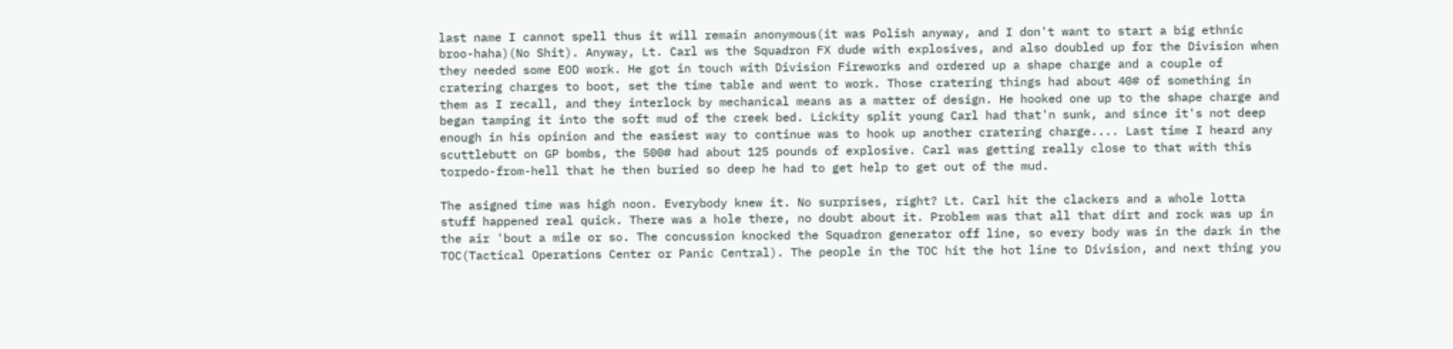last name I cannot spell thus it will remain anonymous(it was Polish anyway, and I don't want to start a big ethnic broo-haha)(No Shit). Anyway, Lt. Carl ws the Squadron FX dude with explosives, and also doubled up for the Division when they needed some EOD work. He got in touch with Division Fireworks and ordered up a shape charge and a couple of cratering charges to boot, set the time table and went to work. Those cratering things had about 40# of something in them as I recall, and they interlock by mechanical means as a matter of design. He hooked one up to the shape charge and began tamping it into the soft mud of the creek bed. Lickity split young Carl had that'n sunk, and since it's not deep enough in his opinion and the easiest way to continue was to hook up another cratering charge.... Last time I heard any scuttlebutt on GP bombs, the 500# had about 125 pounds of explosive. Carl was getting really close to that with this torpedo-from-hell that he then buried so deep he had to get help to get out of the mud.

The asigned time was high noon. Everybody knew it. No surprises, right? Lt. Carl hit the clackers and a whole lotta stuff happened real quick. There was a hole there, no doubt about it. Problem was that all that dirt and rock was up in the air 'bout a mile or so. The concussion knocked the Squadron generator off line, so every body was in the dark in the TOC(Tactical Operations Center or Panic Central). The people in the TOC hit the hot line to Division, and next thing you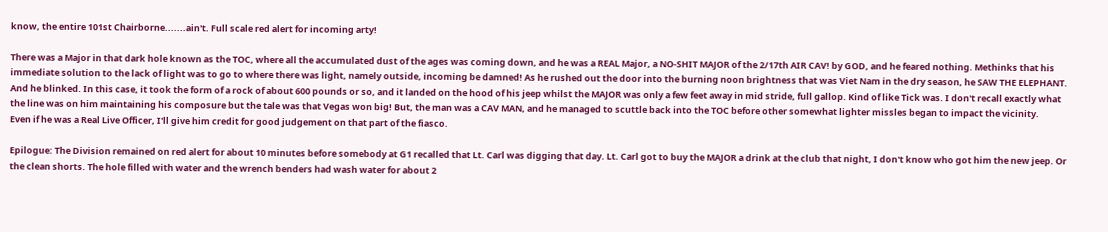know, the entire 101st Chairborne.......ain't. Full scale red alert for incoming arty!

There was a Major in that dark hole known as the TOC, where all the accumulated dust of the ages was coming down, and he was a REAL Major, a NO-SHIT MAJOR of the 2/17th AIR CAV! by GOD, and he feared nothing. Methinks that his immediate solution to the lack of light was to go to where there was light, namely outside, incoming be damned! As he rushed out the door into the burning noon brightness that was Viet Nam in the dry season, he SAW THE ELEPHANT. And he blinked. In this case, it took the form of a rock of about 600 pounds or so, and it landed on the hood of his jeep whilst the MAJOR was only a few feet away in mid stride, full gallop. Kind of like Tick was. I don't recall exactly what the line was on him maintaining his composure but the tale was that Vegas won big! But, the man was a CAV MAN, and he managed to scuttle back into the TOC before other somewhat lighter missles began to impact the vicinity.
Even if he was a Real Live Officer, I'll give him credit for good judgement on that part of the fiasco.

Epilogue: The Division remained on red alert for about 10 minutes before somebody at G1 recalled that Lt. Carl was digging that day. Lt. Carl got to buy the MAJOR a drink at the club that night, I don't know who got him the new jeep. Or the clean shorts. The hole filled with water and the wrench benders had wash water for about 2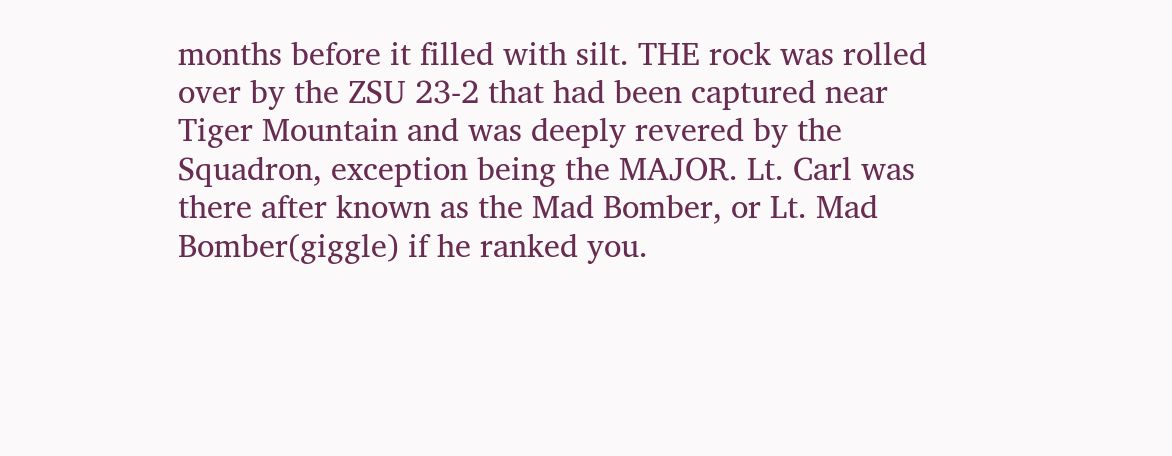months before it filled with silt. THE rock was rolled over by the ZSU 23-2 that had been captured near Tiger Mountain and was deeply revered by the Squadron, exception being the MAJOR. Lt. Carl was there after known as the Mad Bomber, or Lt. Mad Bomber(giggle) if he ranked you.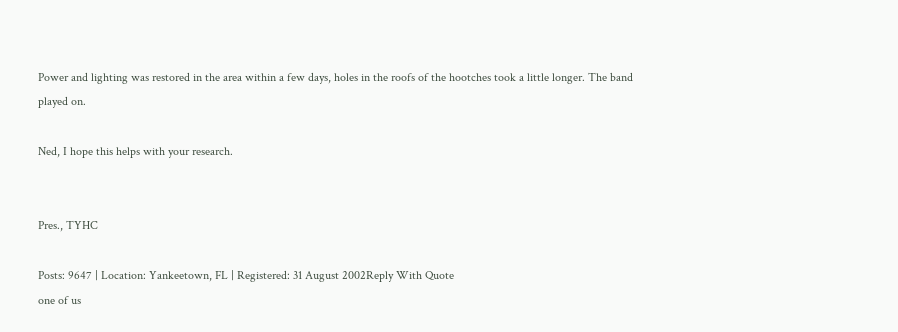Power and lighting was restored in the area within a few days, holes in the roofs of the hootches took a little longer. The band played on.

Ned, I hope this helps with your research.


Pres., TYHC

Posts: 9647 | Location: Yankeetown, FL | Registered: 31 August 2002Reply With Quote
one of us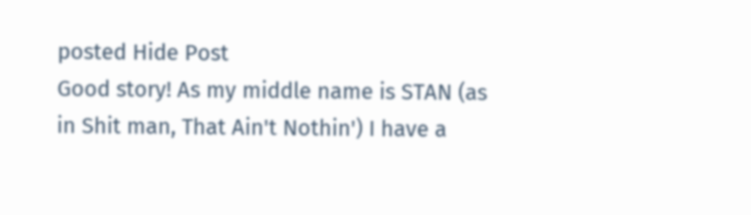posted Hide Post
Good story! As my middle name is STAN (as in Shit man, That Ain't Nothin') I have a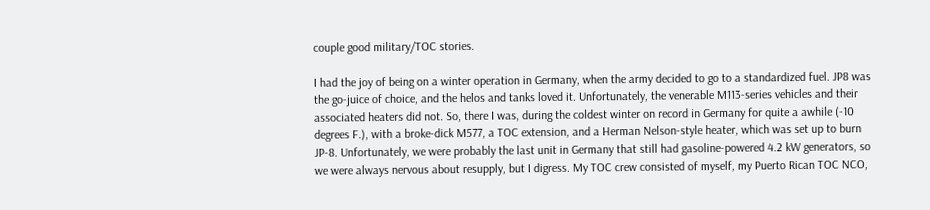couple good military/TOC stories.

I had the joy of being on a winter operation in Germany, when the army decided to go to a standardized fuel. JP8 was the go-juice of choice, and the helos and tanks loved it. Unfortunately, the venerable M113-series vehicles and their associated heaters did not. So, there I was, during the coldest winter on record in Germany for quite a awhile (-10 degrees F.), with a broke-dick M577, a TOC extension, and a Herman Nelson-style heater, which was set up to burn JP-8. Unfortunately, we were probably the last unit in Germany that still had gasoline-powered 4.2 kW generators, so we were always nervous about resupply, but I digress. My TOC crew consisted of myself, my Puerto Rican TOC NCO,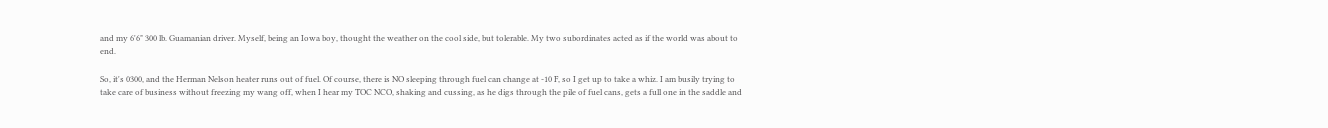and my 6'6" 300 lb. Guamanian driver. Myself, being an Iowa boy, thought the weather on the cool side, but tolerable. My two subordinates acted as if the world was about to end.

So, it's 0300, and the Herman Nelson heater runs out of fuel. Of course, there is NO sleeping through fuel can change at -10 F, so I get up to take a whiz. I am busily trying to take care of business without freezing my wang off, when I hear my TOC NCO, shaking and cussing, as he digs through the pile of fuel cans, gets a full one in the saddle and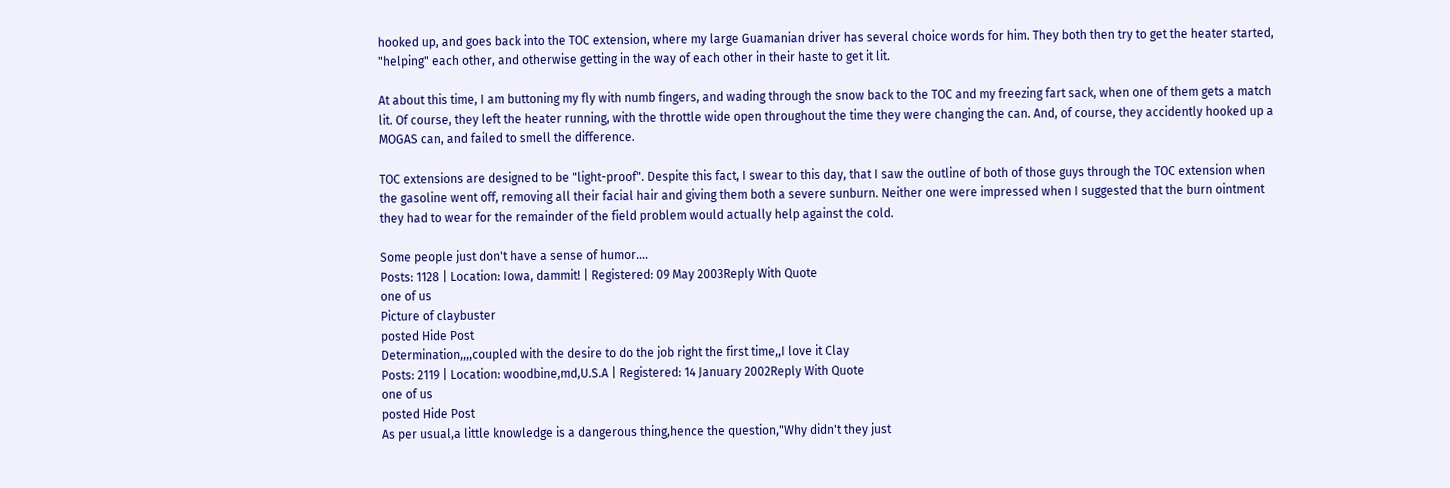hooked up, and goes back into the TOC extension, where my large Guamanian driver has several choice words for him. They both then try to get the heater started, "helping" each other, and otherwise getting in the way of each other in their haste to get it lit.

At about this time, I am buttoning my fly with numb fingers, and wading through the snow back to the TOC and my freezing fart sack, when one of them gets a match lit. Of course, they left the heater running, with the throttle wide open throughout the time they were changing the can. And, of course, they accidently hooked up a MOGAS can, and failed to smell the difference.

TOC extensions are designed to be "light-proof". Despite this fact, I swear to this day, that I saw the outline of both of those guys through the TOC extension when the gasoline went off, removing all their facial hair and giving them both a severe sunburn. Neither one were impressed when I suggested that the burn ointment they had to wear for the remainder of the field problem would actually help against the cold.

Some people just don't have a sense of humor....
Posts: 1128 | Location: Iowa, dammit! | Registered: 09 May 2003Reply With Quote
one of us
Picture of claybuster
posted Hide Post
Determination,,,,coupled with the desire to do the job right the first time,,I love it Clay
Posts: 2119 | Location: woodbine,md,U.S.A | Registered: 14 January 2002Reply With Quote
one of us
posted Hide Post
As per usual,a little knowledge is a dangerous thing,hence the question,"Why didn't they just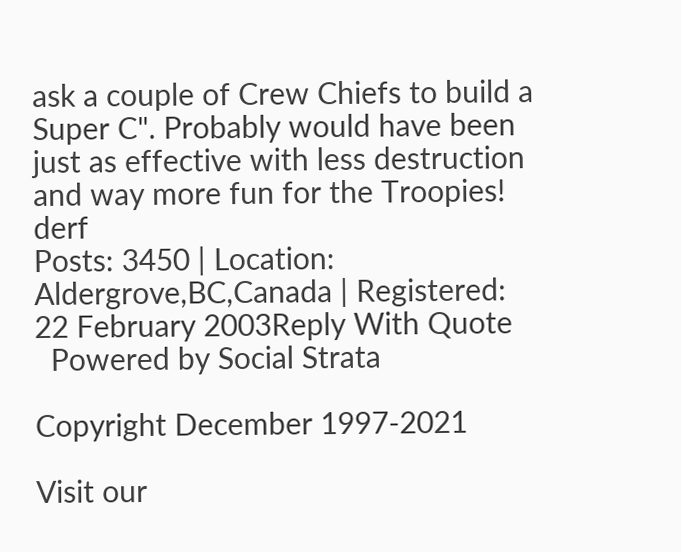ask a couple of Crew Chiefs to build a Super C". Probably would have been just as effective with less destruction and way more fun for the Troopies! derf
Posts: 3450 | Location: Aldergrove,BC,Canada | Registered: 22 February 2003Reply With Quote
  Powered by Social Strata

Copyright December 1997-2021

Visit our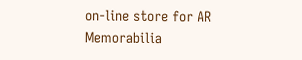on-line store for AR Memorabilia